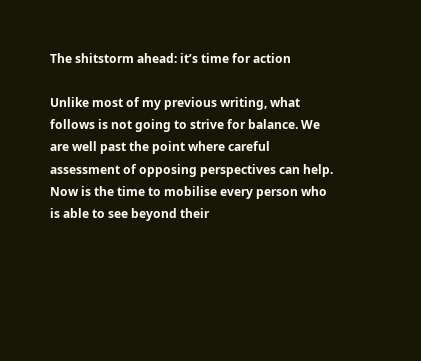The shitstorm ahead: it’s time for action

Unlike most of my previous writing, what follows is not going to strive for balance. We are well past the point where careful assessment of opposing perspectives can help. Now is the time to mobilise every person who is able to see beyond their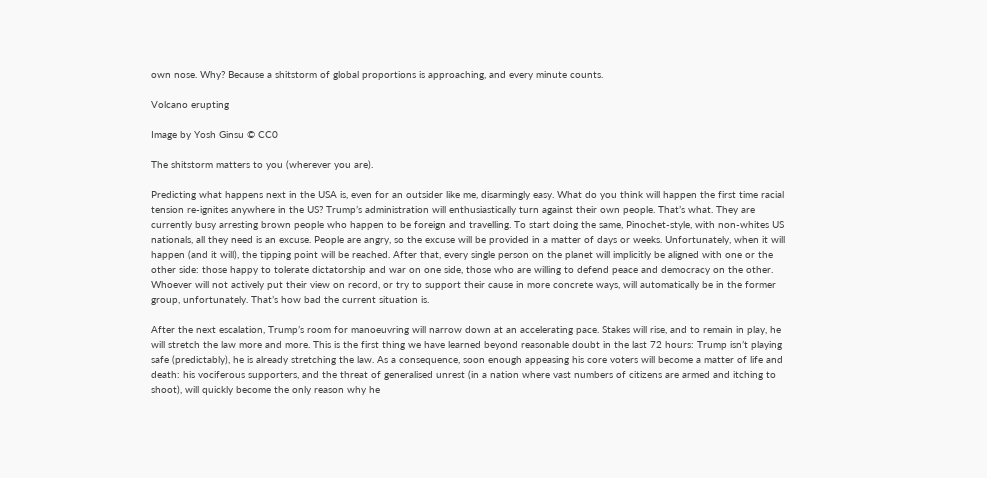own nose. Why? Because a shitstorm of global proportions is approaching, and every minute counts.

Volcano erupting

Image by Yosh Ginsu © CC0

The shitstorm matters to you (wherever you are).

Predicting what happens next in the USA is, even for an outsider like me, disarmingly easy. What do you think will happen the first time racial tension re-ignites anywhere in the US? Trump’s administration will enthusiastically turn against their own people. That’s what. They are currently busy arresting brown people who happen to be foreign and travelling. To start doing the same, Pinochet-style, with non-whites US nationals, all they need is an excuse. People are angry, so the excuse will be provided in a matter of days or weeks. Unfortunately, when it will happen (and it will), the tipping point will be reached. After that, every single person on the planet will implicitly be aligned with one or the other side: those happy to tolerate dictatorship and war on one side, those who are willing to defend peace and democracy on the other. Whoever will not actively put their view on record, or try to support their cause in more concrete ways, will automatically be in the former group, unfortunately. That’s how bad the current situation is.

After the next escalation, Trump’s room for manoeuvring will narrow down at an accelerating pace. Stakes will rise, and to remain in play, he will stretch the law more and more. This is the first thing we have learned beyond reasonable doubt in the last 72 hours: Trump isn’t playing safe (predictably), he is already stretching the law. As a consequence, soon enough appeasing his core voters will become a matter of life and death: his vociferous supporters, and the threat of generalised unrest (in a nation where vast numbers of citizens are armed and itching to shoot), will quickly become the only reason why he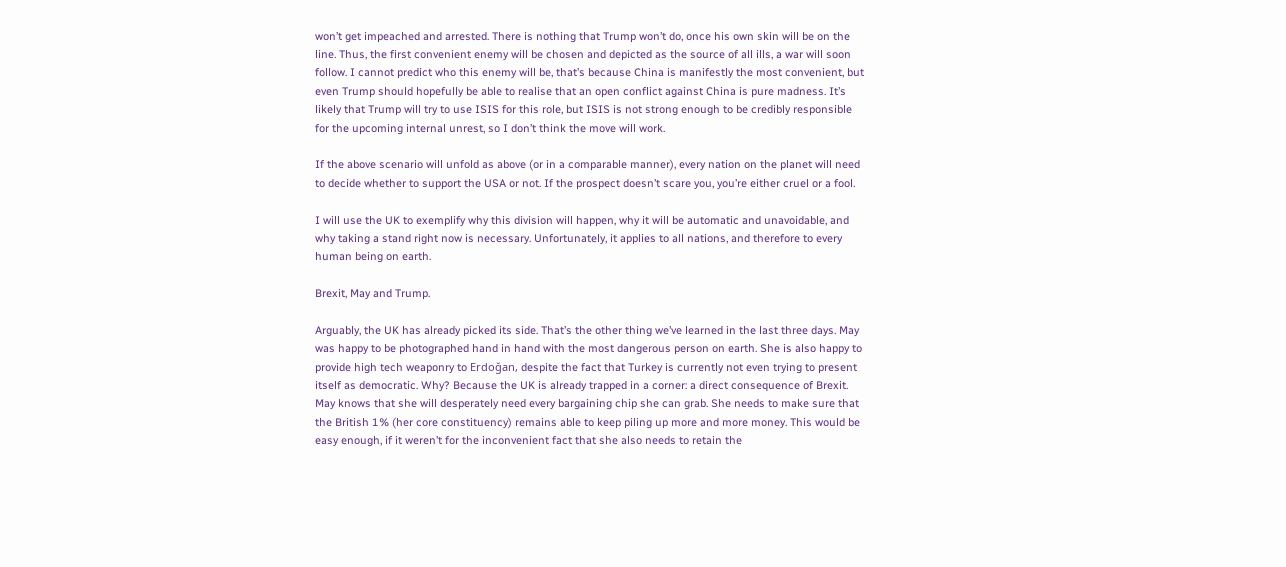won’t get impeached and arrested. There is nothing that Trump won’t do, once his own skin will be on the line. Thus, the first convenient enemy will be chosen and depicted as the source of all ills, a war will soon follow. I cannot predict who this enemy will be, that’s because China is manifestly the most convenient, but even Trump should hopefully be able to realise that an open conflict against China is pure madness. It’s likely that Trump will try to use ISIS for this role, but ISIS is not strong enough to be credibly responsible for the upcoming internal unrest, so I don’t think the move will work.

If the above scenario will unfold as above (or in a comparable manner), every nation on the planet will need to decide whether to support the USA or not. If the prospect doesn’t scare you, you’re either cruel or a fool.

I will use the UK to exemplify why this division will happen, why it will be automatic and unavoidable, and why taking a stand right now is necessary. Unfortunately, it applies to all nations, and therefore to every human being on earth.

Brexit, May and Trump.

Arguably, the UK has already picked its side. That’s the other thing we’ve learned in the last three days. May was happy to be photographed hand in hand with the most dangerous person on earth. She is also happy to provide high tech weaponry to Erdoğan, despite the fact that Turkey is currently not even trying to present itself as democratic. Why? Because the UK is already trapped in a corner: a direct consequence of Brexit. May knows that she will desperately need every bargaining chip she can grab. She needs to make sure that the British 1% (her core constituency) remains able to keep piling up more and more money. This would be easy enough, if it weren’t for the inconvenient fact that she also needs to retain the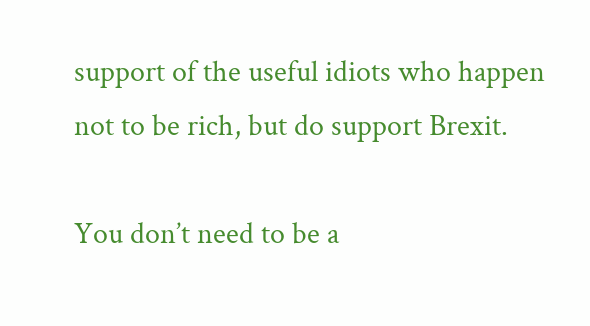support of the useful idiots who happen not to be rich, but do support Brexit.

You don’t need to be a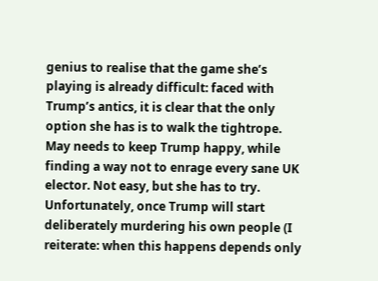genius to realise that the game she’s playing is already difficult: faced with Trump’s antics, it is clear that the only option she has is to walk the tightrope. May needs to keep Trump happy, while finding a way not to enrage every sane UK elector. Not easy, but she has to try. Unfortunately, once Trump will start deliberately murdering his own people (I reiterate: when this happens depends only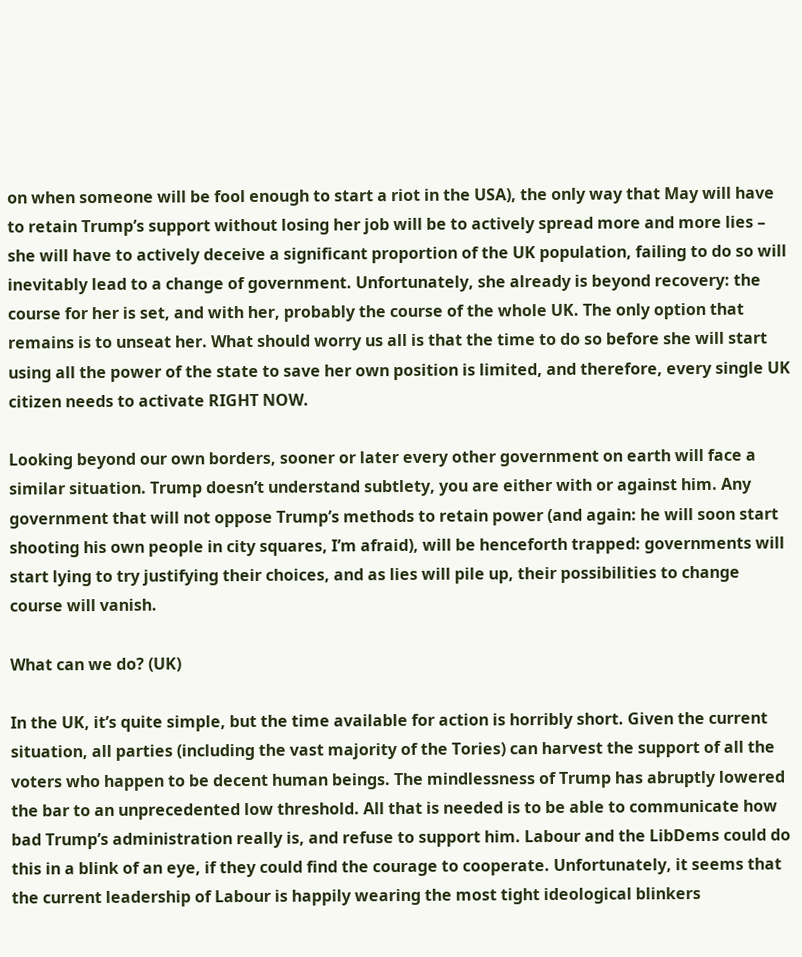on when someone will be fool enough to start a riot in the USA), the only way that May will have to retain Trump’s support without losing her job will be to actively spread more and more lies – she will have to actively deceive a significant proportion of the UK population, failing to do so will inevitably lead to a change of government. Unfortunately, she already is beyond recovery: the course for her is set, and with her, probably the course of the whole UK. The only option that remains is to unseat her. What should worry us all is that the time to do so before she will start using all the power of the state to save her own position is limited, and therefore, every single UK citizen needs to activate RIGHT NOW.

Looking beyond our own borders, sooner or later every other government on earth will face a similar situation. Trump doesn’t understand subtlety, you are either with or against him. Any government that will not oppose Trump’s methods to retain power (and again: he will soon start shooting his own people in city squares, I’m afraid), will be henceforth trapped: governments will start lying to try justifying their choices, and as lies will pile up, their possibilities to change course will vanish.

What can we do? (UK)

In the UK, it’s quite simple, but the time available for action is horribly short. Given the current situation, all parties (including the vast majority of the Tories) can harvest the support of all the voters who happen to be decent human beings. The mindlessness of Trump has abruptly lowered the bar to an unprecedented low threshold. All that is needed is to be able to communicate how bad Trump’s administration really is, and refuse to support him. Labour and the LibDems could do this in a blink of an eye, if they could find the courage to cooperate. Unfortunately, it seems that the current leadership of Labour is happily wearing the most tight ideological blinkers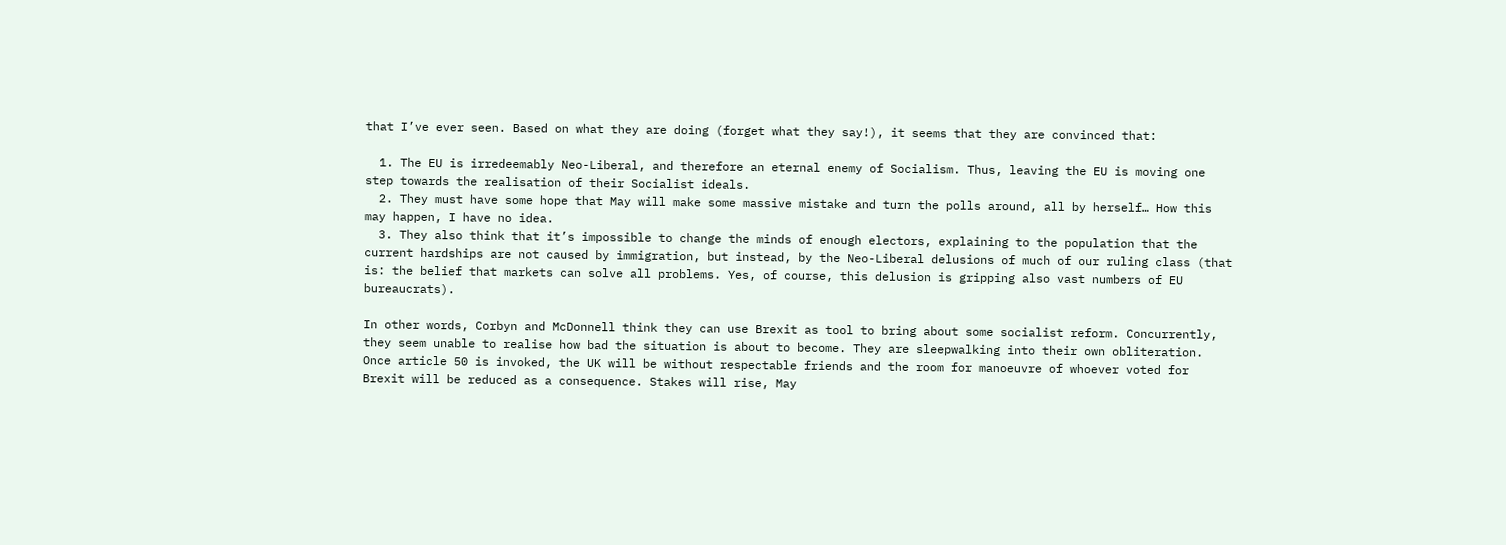that I’ve ever seen. Based on what they are doing (forget what they say!), it seems that they are convinced that:

  1. The EU is irredeemably Neo-Liberal, and therefore an eternal enemy of Socialism. Thus, leaving the EU is moving one step towards the realisation of their Socialist ideals.
  2. They must have some hope that May will make some massive mistake and turn the polls around, all by herself… How this may happen, I have no idea.
  3. They also think that it’s impossible to change the minds of enough electors, explaining to the population that the current hardships are not caused by immigration, but instead, by the Neo-Liberal delusions of much of our ruling class (that is: the belief that markets can solve all problems. Yes, of course, this delusion is gripping also vast numbers of EU bureaucrats).

In other words, Corbyn and McDonnell think they can use Brexit as tool to bring about some socialist reform. Concurrently, they seem unable to realise how bad the situation is about to become. They are sleepwalking into their own obliteration. Once article 50 is invoked, the UK will be without respectable friends and the room for manoeuvre of whoever voted for Brexit will be reduced as a consequence. Stakes will rise, May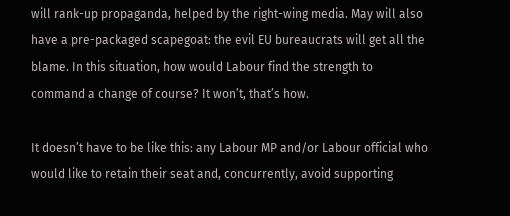will rank-up propaganda, helped by the right-wing media. May will also have a pre-packaged scapegoat: the evil EU bureaucrats will get all the blame. In this situation, how would Labour find the strength to command a change of course? It won’t, that’s how.

It doesn’t have to be like this: any Labour MP and/or Labour official who would like to retain their seat and, concurrently, avoid supporting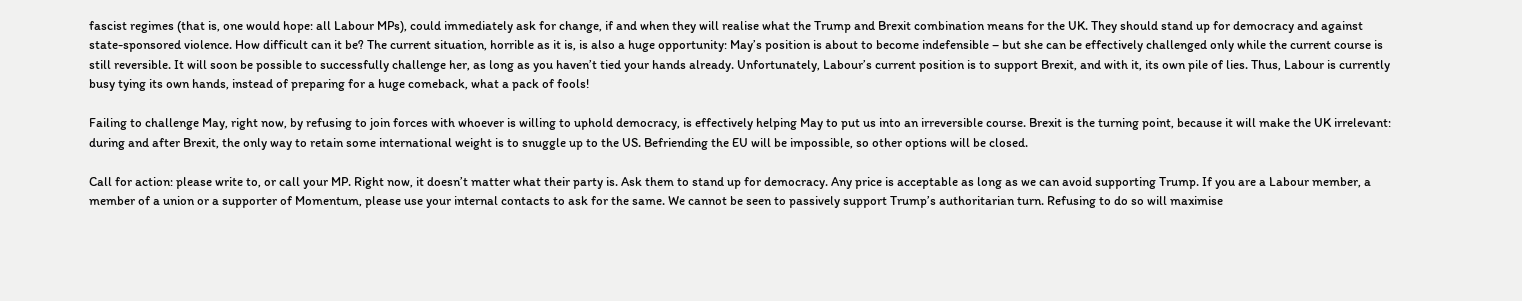fascist regimes (that is, one would hope: all Labour MPs), could immediately ask for change, if and when they will realise what the Trump and Brexit combination means for the UK. They should stand up for democracy and against state-sponsored violence. How difficult can it be? The current situation, horrible as it is, is also a huge opportunity: May’s position is about to become indefensible – but she can be effectively challenged only while the current course is still reversible. It will soon be possible to successfully challenge her, as long as you haven’t tied your hands already. Unfortunately, Labour’s current position is to support Brexit, and with it, its own pile of lies. Thus, Labour is currently busy tying its own hands, instead of preparing for a huge comeback, what a pack of fools!

Failing to challenge May, right now, by refusing to join forces with whoever is willing to uphold democracy, is effectively helping May to put us into an irreversible course. Brexit is the turning point, because it will make the UK irrelevant: during and after Brexit, the only way to retain some international weight is to snuggle up to the US. Befriending the EU will be impossible, so other options will be closed.

Call for action: please write to, or call your MP. Right now, it doesn’t matter what their party is. Ask them to stand up for democracy. Any price is acceptable as long as we can avoid supporting Trump. If you are a Labour member, a member of a union or a supporter of Momentum, please use your internal contacts to ask for the same. We cannot be seen to passively support Trump’s authoritarian turn. Refusing to do so will maximise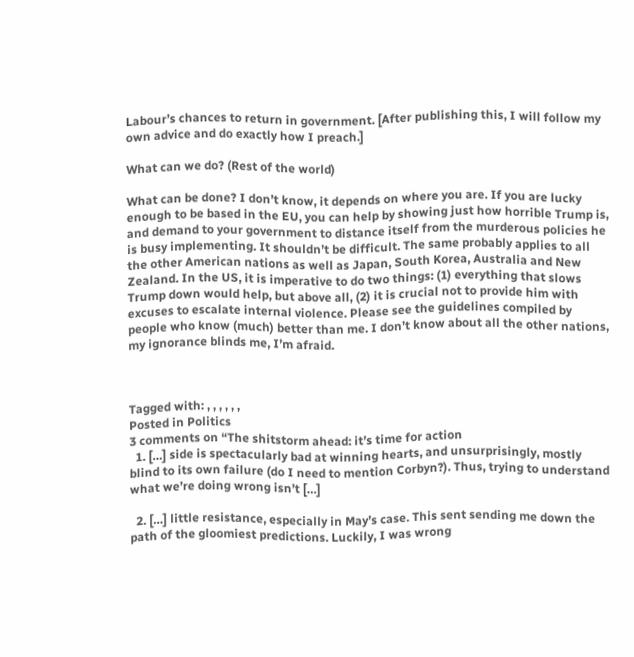Labour’s chances to return in government. [After publishing this, I will follow my own advice and do exactly how I preach.]

What can we do? (Rest of the world)

What can be done? I don’t know, it depends on where you are. If you are lucky enough to be based in the EU, you can help by showing just how horrible Trump is, and demand to your government to distance itself from the murderous policies he is busy implementing. It shouldn’t be difficult. The same probably applies to all the other American nations as well as Japan, South Korea, Australia and New Zealand. In the US, it is imperative to do two things: (1) everything that slows Trump down would help, but above all, (2) it is crucial not to provide him with excuses to escalate internal violence. Please see the guidelines compiled by people who know (much) better than me. I don’t know about all the other nations, my ignorance blinds me, I’m afraid.



Tagged with: , , , , , ,
Posted in Politics
3 comments on “The shitstorm ahead: it’s time for action
  1. […] side is spectacularly bad at winning hearts, and unsurprisingly, mostly blind to its own failure (do I need to mention Corbyn?). Thus, trying to understand what we’re doing wrong isn’t […]

  2. […] little resistance, especially in May’s case. This sent sending me down the path of the gloomiest predictions. Luckily, I was wrong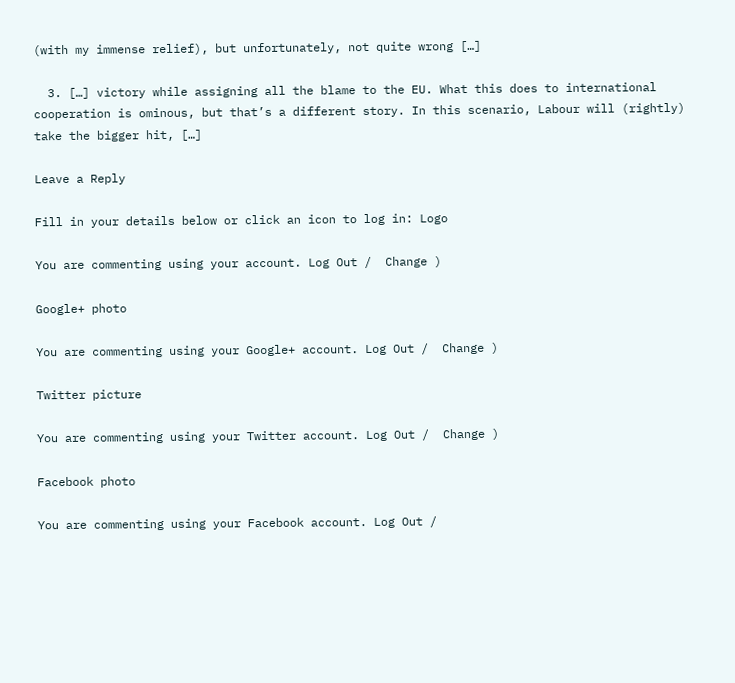(with my immense relief), but unfortunately, not quite wrong […]

  3. […] victory while assigning all the blame to the EU. What this does to international cooperation is ominous, but that’s a different story. In this scenario, Labour will (rightly) take the bigger hit, […]

Leave a Reply

Fill in your details below or click an icon to log in: Logo

You are commenting using your account. Log Out /  Change )

Google+ photo

You are commenting using your Google+ account. Log Out /  Change )

Twitter picture

You are commenting using your Twitter account. Log Out /  Change )

Facebook photo

You are commenting using your Facebook account. Log Out /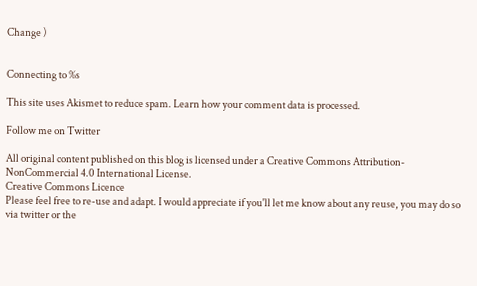Change )


Connecting to %s

This site uses Akismet to reduce spam. Learn how your comment data is processed.

Follow me on Twitter

All original content published on this blog is licensed under a Creative Commons Attribution-NonCommercial 4.0 International License.
Creative Commons Licence
Please feel free to re-use and adapt. I would appreciate if you'll let me know about any reuse, you may do so via twitter or the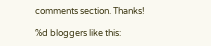comments section. Thanks!

%d bloggers like this: